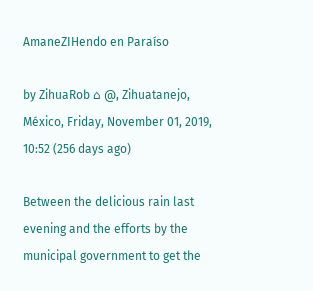AmaneZIHendo en Paraíso

by ZihuaRob ⌂ @, Zihuatanejo, México, Friday, November 01, 2019, 10:52 (256 days ago)

Between the delicious rain last evening and the efforts by the municipal government to get the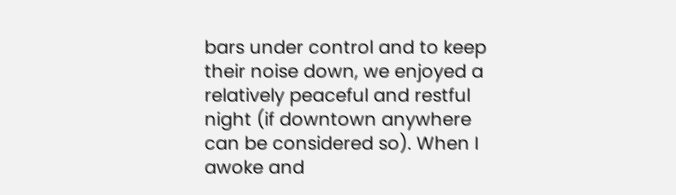bars under control and to keep their noise down, we enjoyed a relatively peaceful and restful night (if downtown anywhere can be considered so). When I awoke and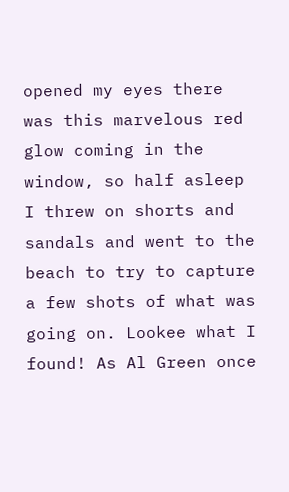opened my eyes there was this marvelous red glow coming in the window, so half asleep I threw on shorts and sandals and went to the beach to try to capture a few shots of what was going on. Lookee what I found! As Al Green once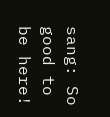sang: So good to be here!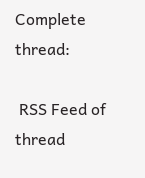Complete thread:

 RSS Feed of thread